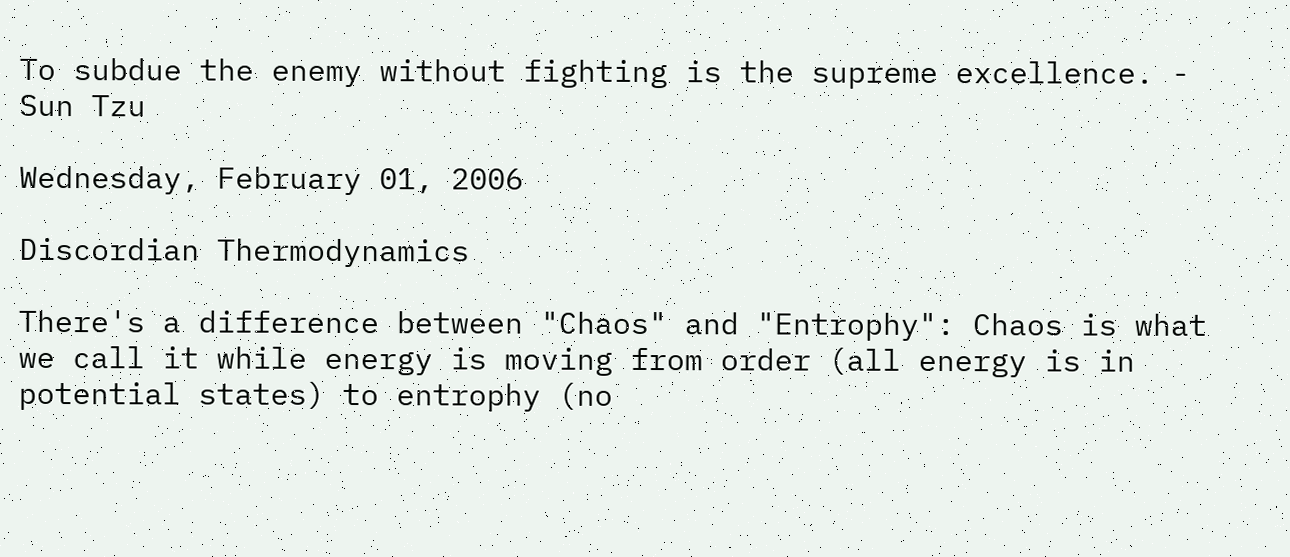To subdue the enemy without fighting is the supreme excellence. - Sun Tzu

Wednesday, February 01, 2006

Discordian Thermodynamics

There's a difference between "Chaos" and "Entrophy": Chaos is what we call it while energy is moving from order (all energy is in potential states) to entrophy (no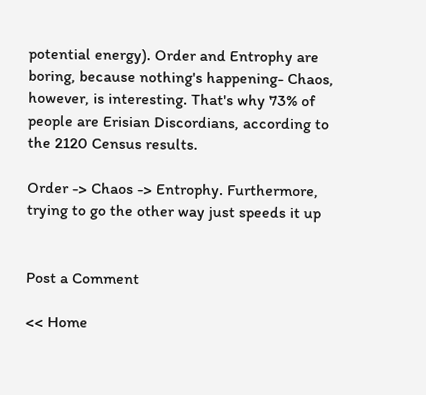potential energy). Order and Entrophy are boring, because nothing's happening- Chaos, however, is interesting. That's why 73% of people are Erisian Discordians, according to the 2120 Census results.

Order -> Chaos -> Entrophy. Furthermore, trying to go the other way just speeds it up


Post a Comment

<< Home